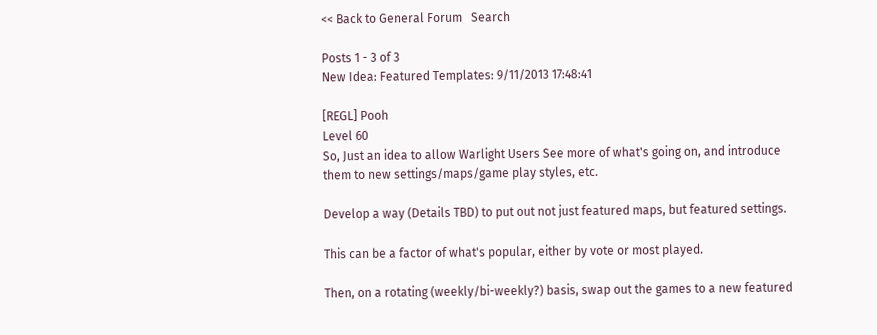<< Back to General Forum   Search

Posts 1 - 3 of 3
New Idea: Featured Templates: 9/11/2013 17:48:41

[REGL] Pooh
Level 60
So, Just an idea to allow Warlight Users See more of what's going on, and introduce them to new settings/maps/game play styles, etc.

Develop a way (Details TBD) to put out not just featured maps, but featured settings.

This can be a factor of what's popular, either by vote or most played.

Then, on a rotating (weekly/bi-weekly?) basis, swap out the games to a new featured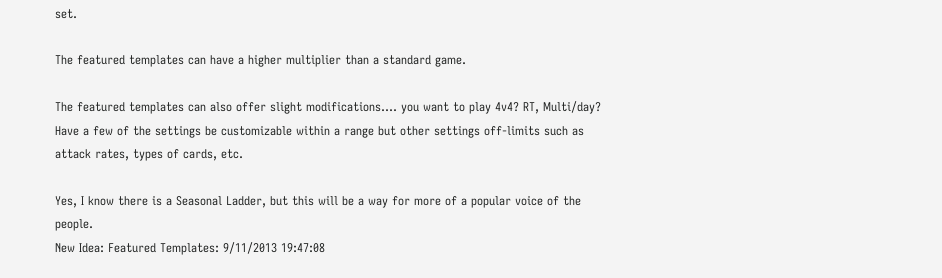set.

The featured templates can have a higher multiplier than a standard game.

The featured templates can also offer slight modifications.... you want to play 4v4? RT, Multi/day? Have a few of the settings be customizable within a range but other settings off-limits such as attack rates, types of cards, etc.

Yes, I know there is a Seasonal Ladder, but this will be a way for more of a popular voice of the people.
New Idea: Featured Templates: 9/11/2013 19:47:08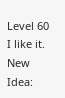Level 60
I like it.
New Idea: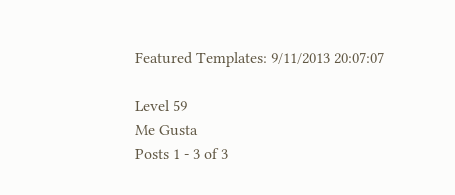Featured Templates: 9/11/2013 20:07:07

Level 59
Me Gusta
Posts 1 - 3 of 3